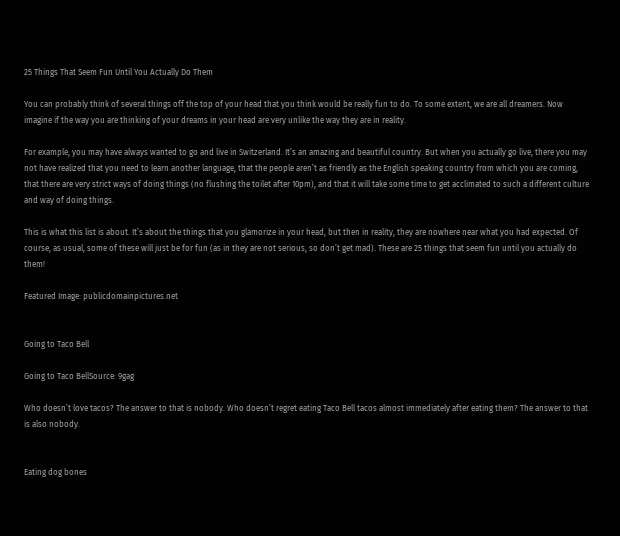25 Things That Seem Fun Until You Actually Do Them

You can probably think of several things off the top of your head that you think would be really fun to do. To some extent, we are all dreamers. Now imagine if the way you are thinking of your dreams in your head are very unlike the way they are in reality.

For example, you may have always wanted to go and live in Switzerland. It’s an amazing and beautiful country. But when you actually go live, there you may not have realized that you need to learn another language, that the people aren’t as friendly as the English speaking country from which you are coming, that there are very strict ways of doing things (no flushing the toilet after 10pm), and that it will take some time to get acclimated to such a different culture and way of doing things.

This is what this list is about. It’s about the things that you glamorize in your head, but then in reality, they are nowhere near what you had expected. Of course, as usual, some of these will just be for fun (as in they are not serious, so don’t get mad). These are 25 things that seem fun until you actually do them!

Featured Image: publicdomainpictures.net


Going to Taco Bell

Going to Taco BellSource: 9gag

Who doesn’t love tacos? The answer to that is nobody. Who doesn’t regret eating Taco Bell tacos almost immediately after eating them? The answer to that is also nobody.


Eating dog bones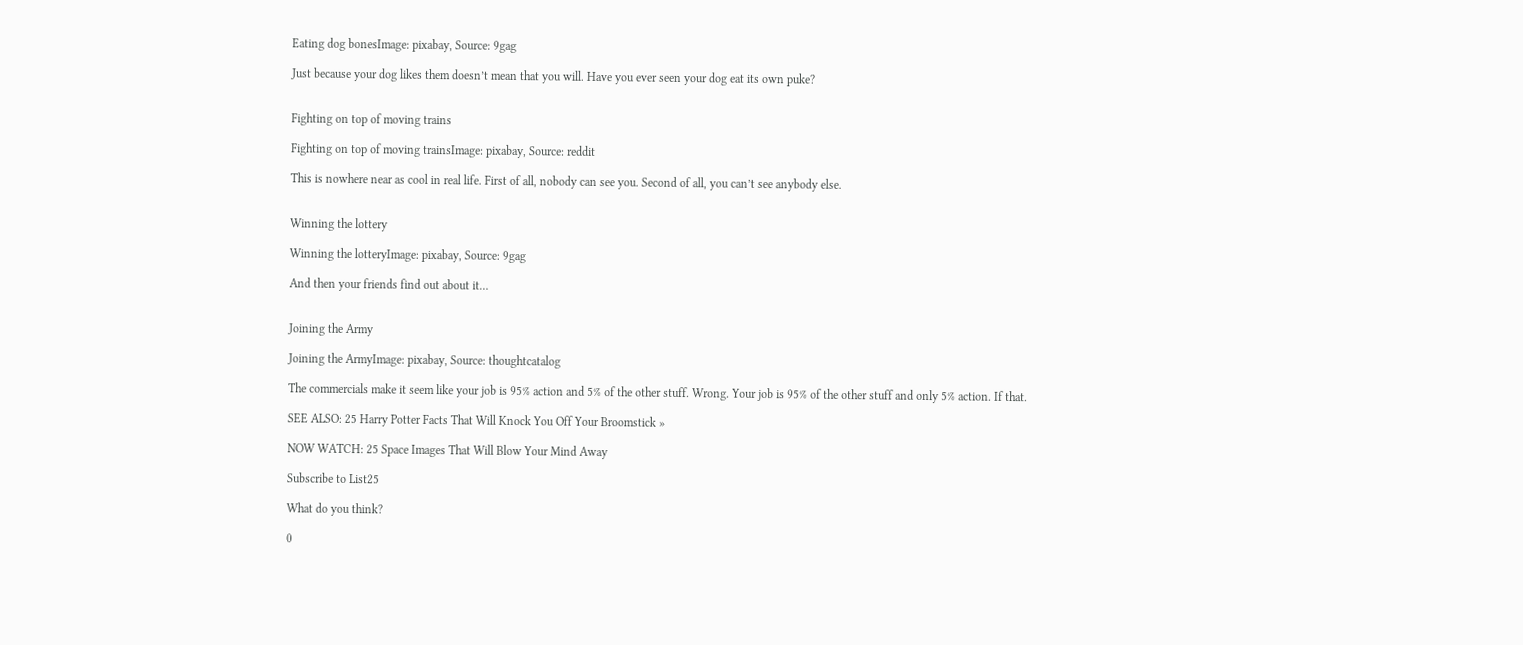Eating dog bonesImage: pixabay, Source: 9gag

Just because your dog likes them doesn’t mean that you will. Have you ever seen your dog eat its own puke?


Fighting on top of moving trains

Fighting on top of moving trainsImage: pixabay, Source: reddit

This is nowhere near as cool in real life. First of all, nobody can see you. Second of all, you can’t see anybody else.


Winning the lottery

Winning the lotteryImage: pixabay, Source: 9gag

And then your friends find out about it…


Joining the Army

Joining the ArmyImage: pixabay, Source: thoughtcatalog

The commercials make it seem like your job is 95% action and 5% of the other stuff. Wrong. Your job is 95% of the other stuff and only 5% action. If that.

SEE ALSO: 25 Harry Potter Facts That Will Knock You Off Your Broomstick »

NOW WATCH: 25 Space Images That Will Blow Your Mind Away

Subscribe to List25

What do you think?

0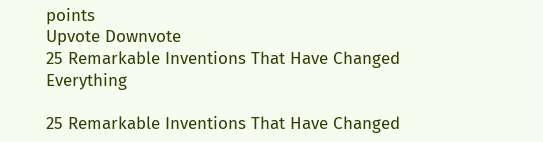points
Upvote Downvote
25 Remarkable Inventions That Have Changed Everything

25 Remarkable Inventions That Have Changed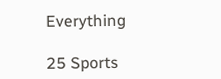Everything

25 Sports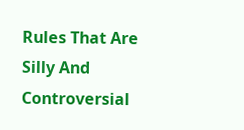Rules That Are Silly And Controversial